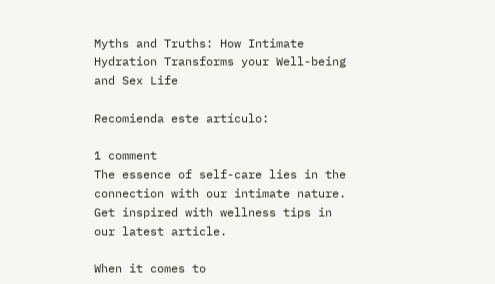Myths and Truths: How Intimate Hydration Transforms your Well-being and Sex Life

Recomienda este artículo:

1 comment
The essence of self-care lies in the connection with our intimate nature. Get inspired with wellness tips in our latest article.

When it comes to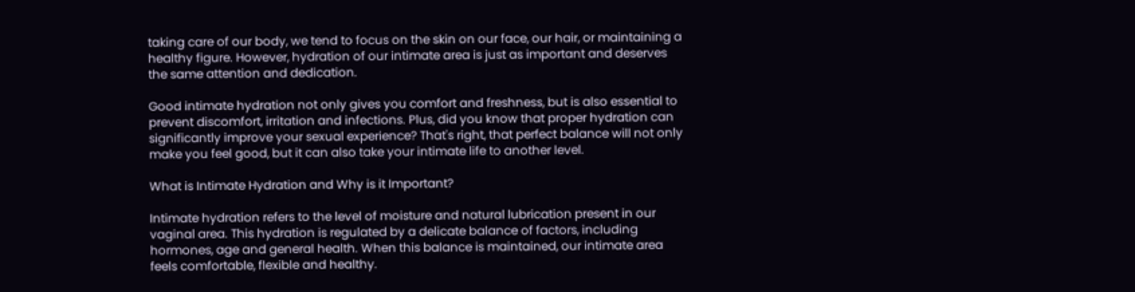taking care of our body, we tend to focus on the skin on our face, our hair, or maintaining a healthy figure. However, hydration of our intimate area is just as important and deserves the same attention and dedication.

Good intimate hydration not only gives you comfort and freshness, but is also essential to prevent discomfort, irritation and infections. Plus, did you know that proper hydration can significantly improve your sexual experience? That's right, that perfect balance will not only make you feel good, but it can also take your intimate life to another level.

What is Intimate Hydration and Why is it Important?

Intimate hydration refers to the level of moisture and natural lubrication present in our vaginal area. This hydration is regulated by a delicate balance of factors, including hormones, age and general health. When this balance is maintained, our intimate area feels comfortable, flexible and healthy.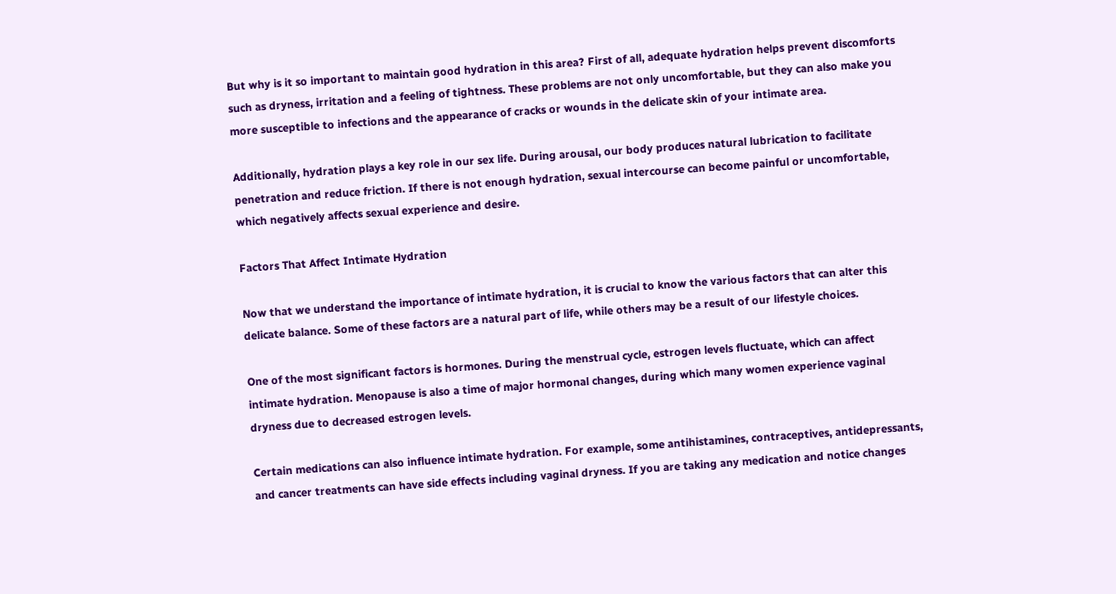But why is it so important to maintain good hydration in this area? First of all, adequate hydration helps prevent discomforts such as dryness, irritation and a feeling of tightness. These problems are not only uncomfortable, but they can also make you more susceptible to infections and the appearance of cracks or wounds in the delicate skin of your intimate area.

Additionally, hydration plays a key role in our sex life. During arousal, our body produces natural lubrication to facilitate penetration and reduce friction. If there is not enough hydration, sexual intercourse can become painful or uncomfortable, which negatively affects sexual experience and desire.

Factors That Affect Intimate Hydration

Now that we understand the importance of intimate hydration, it is crucial to know the various factors that can alter this delicate balance. Some of these factors are a natural part of life, while others may be a result of our lifestyle choices.

One of the most significant factors is hormones. During the menstrual cycle, estrogen levels fluctuate, which can affect intimate hydration. Menopause is also a time of major hormonal changes, during which many women experience vaginal dryness due to decreased estrogen levels.

Certain medications can also influence intimate hydration. For example, some antihistamines, contraceptives, antidepressants, and cancer treatments can have side effects including vaginal dryness. If you are taking any medication and notice changes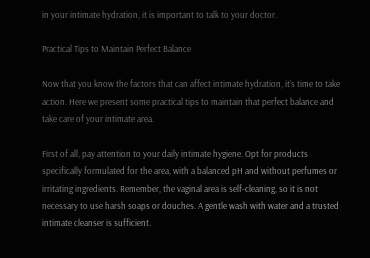in your intimate hydration, it is important to talk to your doctor.

Practical Tips to Maintain Perfect Balance

Now that you know the factors that can affect intimate hydration, it's time to take action. Here we present some practical tips to maintain that perfect balance and take care of your intimate area.

First of all, pay attention to your daily intimate hygiene. Opt for products specifically formulated for the area, with a balanced pH and without perfumes or irritating ingredients. Remember, the vaginal area is self-cleaning, so it is not necessary to use harsh soaps or douches. A gentle wash with water and a trusted intimate cleanser is sufficient.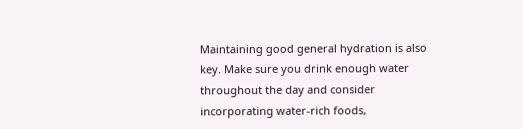Maintaining good general hydration is also key. Make sure you drink enough water throughout the day and consider incorporating water-rich foods,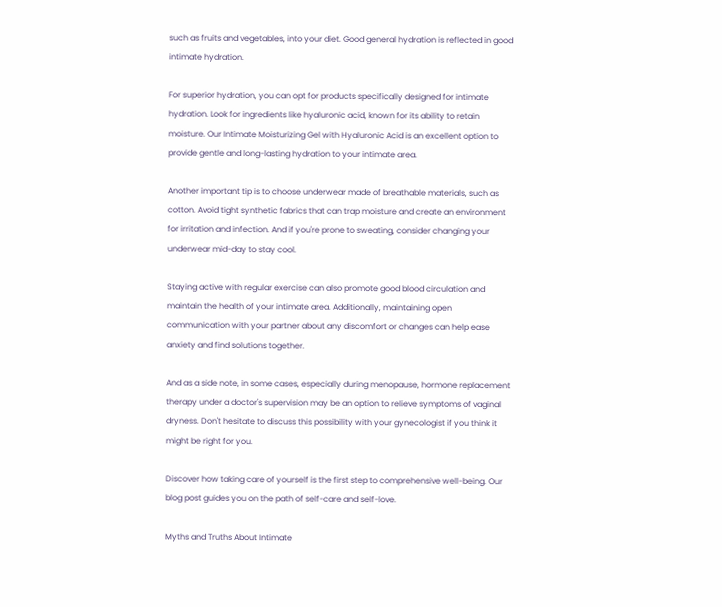such as fruits and vegetables, into your diet. Good general hydration is reflected in good intimate hydration.

For superior hydration, you can opt for products specifically designed for intimate hydration. Look for ingredients like hyaluronic acid, known for its ability to retain moisture. Our Intimate Moisturizing Gel with Hyaluronic Acid is an excellent option to provide gentle and long-lasting hydration to your intimate area.

Another important tip is to choose underwear made of breathable materials, such as cotton. Avoid tight synthetic fabrics that can trap moisture and create an environment for irritation and infection. And if you're prone to sweating, consider changing your underwear mid-day to stay cool.

Staying active with regular exercise can also promote good blood circulation and maintain the health of your intimate area. Additionally, maintaining open communication with your partner about any discomfort or changes can help ease anxiety and find solutions together.

And as a side note, in some cases, especially during menopause, hormone replacement therapy under a doctor's supervision may be an option to relieve symptoms of vaginal dryness. Don't hesitate to discuss this possibility with your gynecologist if you think it might be right for you.

Discover how taking care of yourself is the first step to comprehensive well-being. Our blog post guides you on the path of self-care and self-love.

Myths and Truths About Intimate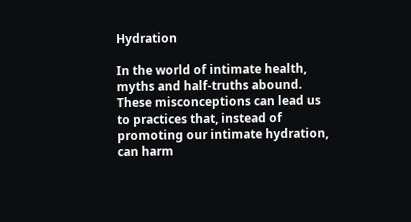Hydration

In the world of intimate health, myths and half-truths abound. These misconceptions can lead us to practices that, instead of promoting our intimate hydration, can harm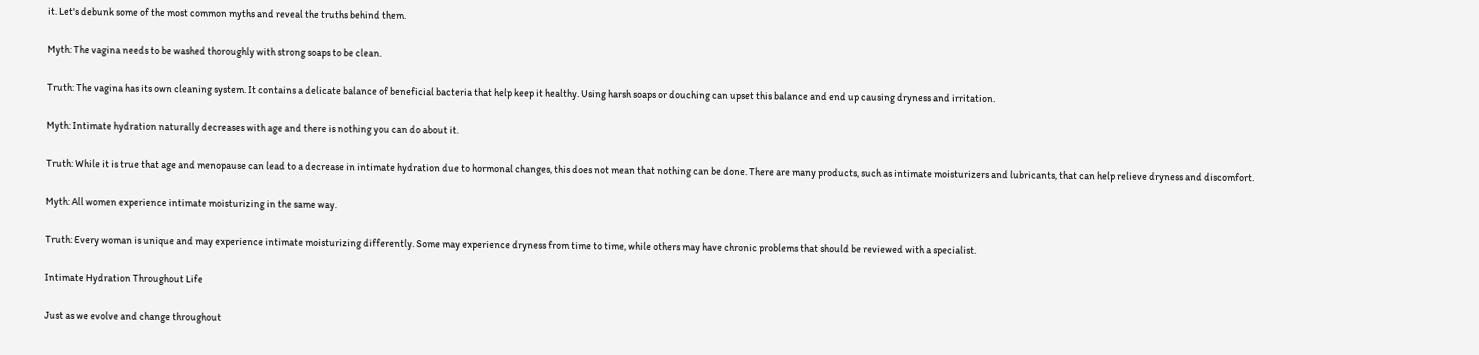it. Let's debunk some of the most common myths and reveal the truths behind them.

Myth: The vagina needs to be washed thoroughly with strong soaps to be clean.

Truth: The vagina has its own cleaning system. It contains a delicate balance of beneficial bacteria that help keep it healthy. Using harsh soaps or douching can upset this balance and end up causing dryness and irritation.

Myth: Intimate hydration naturally decreases with age and there is nothing you can do about it.

Truth: While it is true that age and menopause can lead to a decrease in intimate hydration due to hormonal changes, this does not mean that nothing can be done. There are many products, such as intimate moisturizers and lubricants, that can help relieve dryness and discomfort.

Myth: All women experience intimate moisturizing in the same way.

Truth: Every woman is unique and may experience intimate moisturizing differently. Some may experience dryness from time to time, while others may have chronic problems that should be reviewed with a specialist.

Intimate Hydration Throughout Life

Just as we evolve and change throughout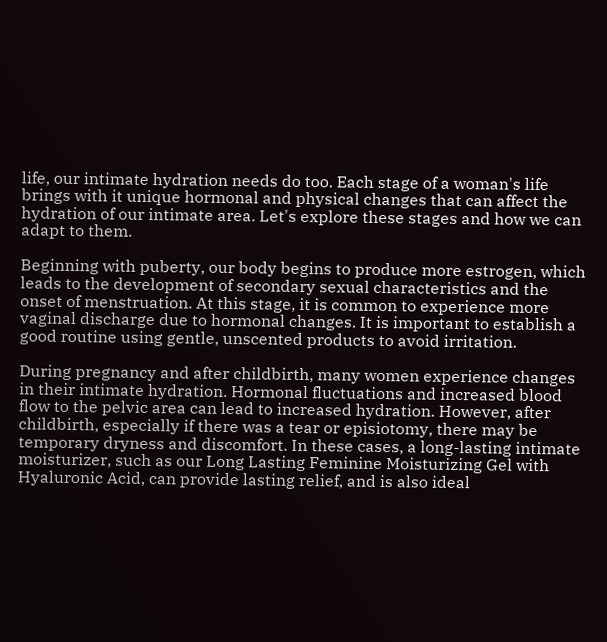life, our intimate hydration needs do too. Each stage of a woman's life brings with it unique hormonal and physical changes that can affect the hydration of our intimate area. Let's explore these stages and how we can adapt to them.

Beginning with puberty, our body begins to produce more estrogen, which leads to the development of secondary sexual characteristics and the onset of menstruation. At this stage, it is common to experience more vaginal discharge due to hormonal changes. It is important to establish a good routine using gentle, unscented products to avoid irritation.

During pregnancy and after childbirth, many women experience changes in their intimate hydration. Hormonal fluctuations and increased blood flow to the pelvic area can lead to increased hydration. However, after childbirth, especially if there was a tear or episiotomy, there may be temporary dryness and discomfort. In these cases, a long-lasting intimate moisturizer, such as our Long Lasting Feminine Moisturizing Gel with Hyaluronic Acid, can provide lasting relief, and is also ideal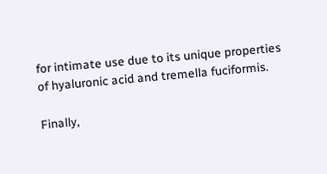for intimate use due to its unique properties of hyaluronic acid and tremella fuciformis.

Finally,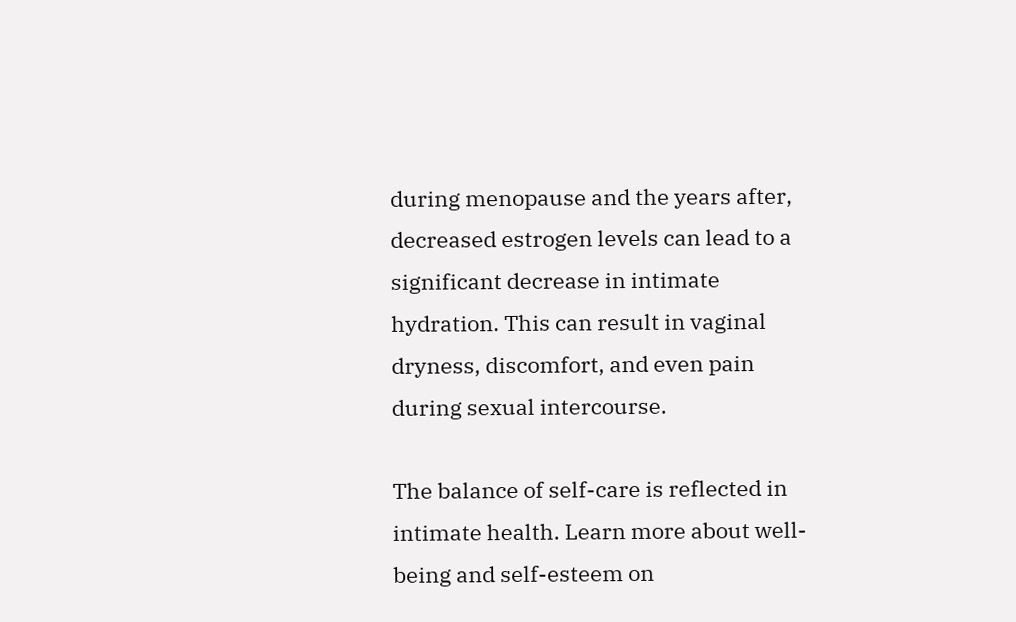during menopause and the years after, decreased estrogen levels can lead to a significant decrease in intimate hydration. This can result in vaginal dryness, discomfort, and even pain during sexual intercourse.

The balance of self-care is reflected in intimate health. Learn more about well-being and self-esteem on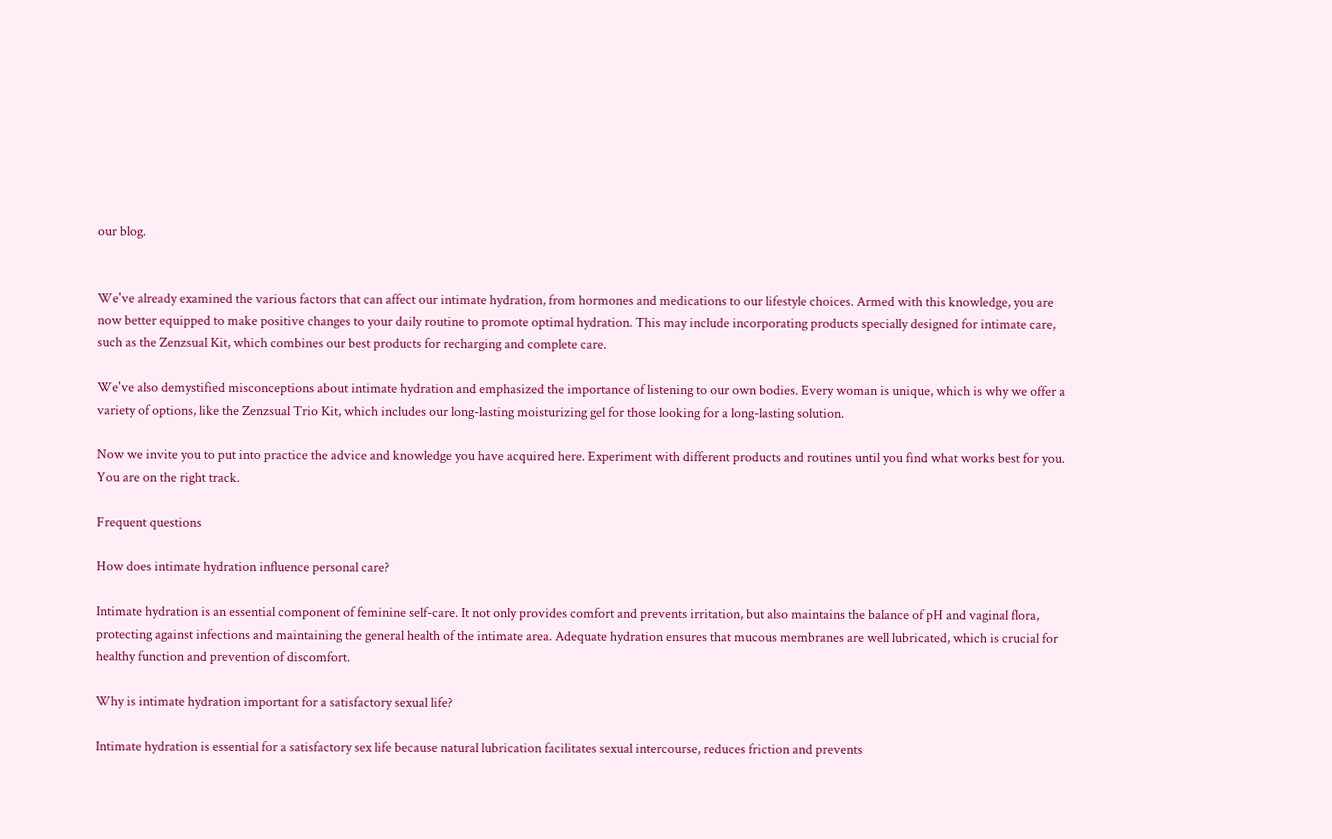our blog.


We've already examined the various factors that can affect our intimate hydration, from hormones and medications to our lifestyle choices. Armed with this knowledge, you are now better equipped to make positive changes to your daily routine to promote optimal hydration. This may include incorporating products specially designed for intimate care, such as the Zenzsual Kit, which combines our best products for recharging and complete care.

We've also demystified misconceptions about intimate hydration and emphasized the importance of listening to our own bodies. Every woman is unique, which is why we offer a variety of options, like the Zenzsual Trio Kit, which includes our long-lasting moisturizing gel for those looking for a long-lasting solution.

Now we invite you to put into practice the advice and knowledge you have acquired here. Experiment with different products and routines until you find what works best for you. You are on the right track.

Frequent questions

How does intimate hydration influence personal care?

Intimate hydration is an essential component of feminine self-care. It not only provides comfort and prevents irritation, but also maintains the balance of pH and vaginal flora, protecting against infections and maintaining the general health of the intimate area. Adequate hydration ensures that mucous membranes are well lubricated, which is crucial for healthy function and prevention of discomfort.

Why is intimate hydration important for a satisfactory sexual life?

Intimate hydration is essential for a satisfactory sex life because natural lubrication facilitates sexual intercourse, reduces friction and prevents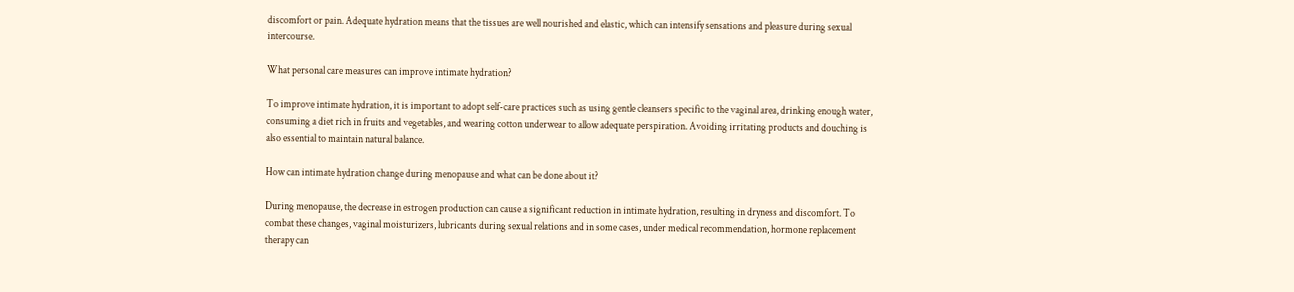discomfort or pain. Adequate hydration means that the tissues are well nourished and elastic, which can intensify sensations and pleasure during sexual intercourse.

What personal care measures can improve intimate hydration?

To improve intimate hydration, it is important to adopt self-care practices such as using gentle cleansers specific to the vaginal area, drinking enough water, consuming a diet rich in fruits and vegetables, and wearing cotton underwear to allow adequate perspiration. Avoiding irritating products and douching is also essential to maintain natural balance.

How can intimate hydration change during menopause and what can be done about it?

During menopause, the decrease in estrogen production can cause a significant reduction in intimate hydration, resulting in dryness and discomfort. To combat these changes, vaginal moisturizers, lubricants during sexual relations and in some cases, under medical recommendation, hormone replacement therapy can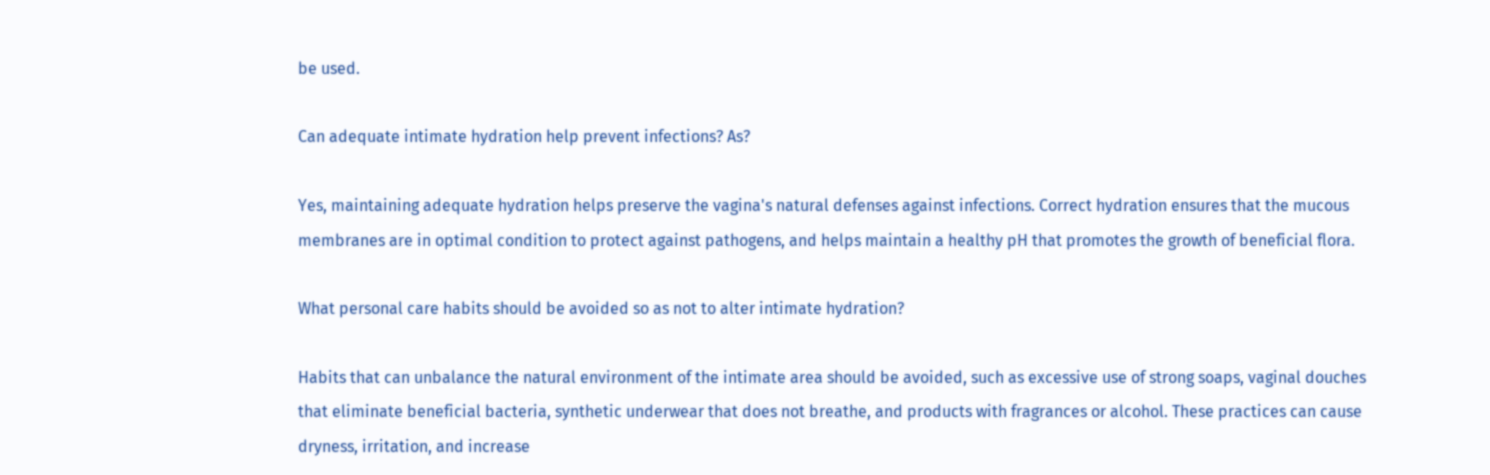be used.

Can adequate intimate hydration help prevent infections? As?

Yes, maintaining adequate hydration helps preserve the vagina's natural defenses against infections. Correct hydration ensures that the mucous membranes are in optimal condition to protect against pathogens, and helps maintain a healthy pH that promotes the growth of beneficial flora.

What personal care habits should be avoided so as not to alter intimate hydration?

Habits that can unbalance the natural environment of the intimate area should be avoided, such as excessive use of strong soaps, vaginal douches that eliminate beneficial bacteria, synthetic underwear that does not breathe, and products with fragrances or alcohol. These practices can cause dryness, irritation, and increase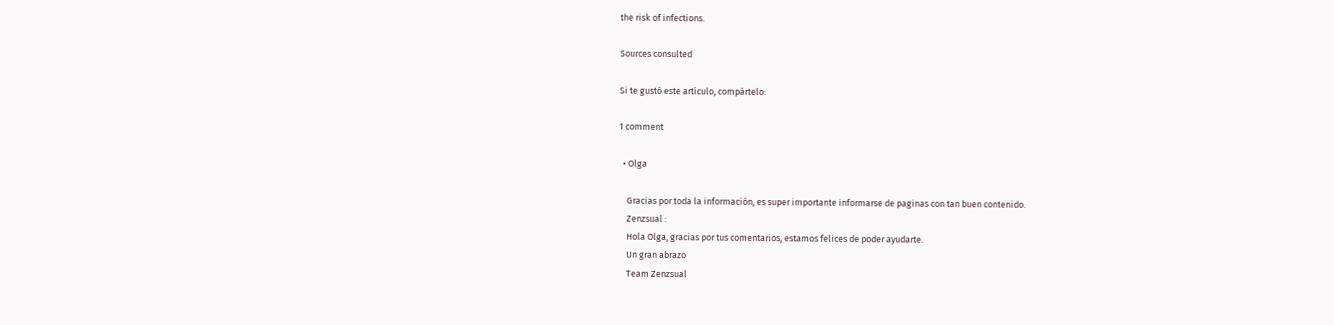the risk of infections.

Sources consulted

Si te gustó este artículo, compártelo:

1 comment

  • Olga

    Gracias por toda la información, es super importante informarse de paginas con tan buen contenido.
    Zenzsual :
    Hola Olga, gracias por tus comentarios, estamos felices de poder ayudarte.
    Un gran abrazo
    Team Zenzsual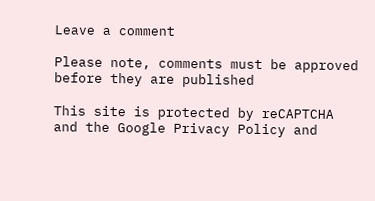Leave a comment

Please note, comments must be approved before they are published

This site is protected by reCAPTCHA and the Google Privacy Policy and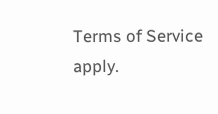Terms of Service apply.